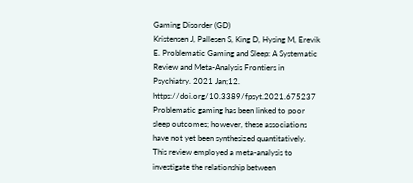Gaming Disorder (GD)
Kristensen J, Pallesen S, King D, Hysing M, Erevik E. Problematic Gaming and Sleep: A Systematic Review and Meta-Analysis Frontiers in Psychiatry. 2021 Jan;12.  https://doi.org/10.3389/fpsyt.2021.675237 Problematic gaming has been linked to poor sleep outcomes; however, these associations have not yet been synthesized quantitatively. This review employed a meta-analysis to investigate the relationship between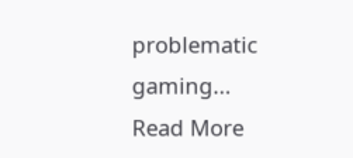problematic gaming...
Read More